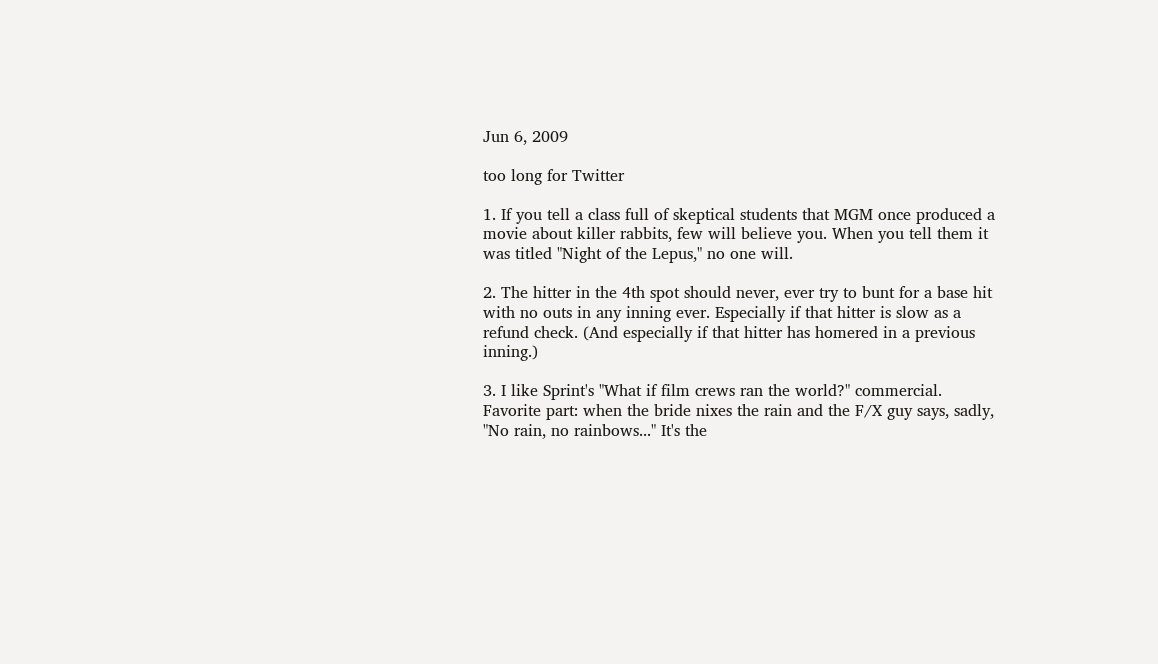Jun 6, 2009

too long for Twitter

1. If you tell a class full of skeptical students that MGM once produced a movie about killer rabbits, few will believe you. When you tell them it was titled "Night of the Lepus," no one will.

2. The hitter in the 4th spot should never, ever try to bunt for a base hit with no outs in any inning ever. Especially if that hitter is slow as a refund check. (And especially if that hitter has homered in a previous inning.)

3. I like Sprint's "What if film crews ran the world?" commercial. Favorite part: when the bride nixes the rain and the F/X guy says, sadly, "No rain, no rainbows..." It's the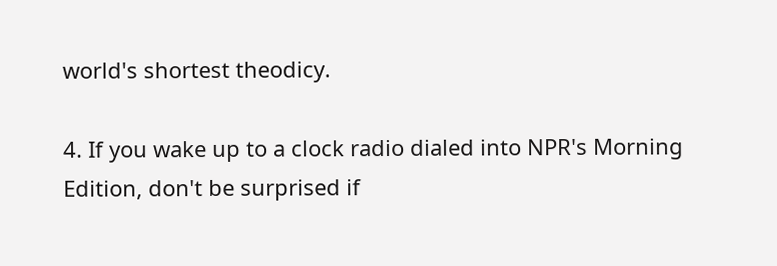world's shortest theodicy.

4. If you wake up to a clock radio dialed into NPR's Morning Edition, don't be surprised if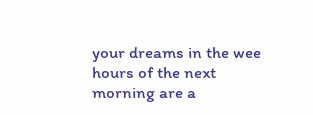your dreams in the wee hours of the next morning are a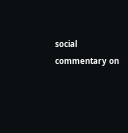social commentary on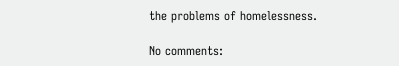the problems of homelessness.

No comments: